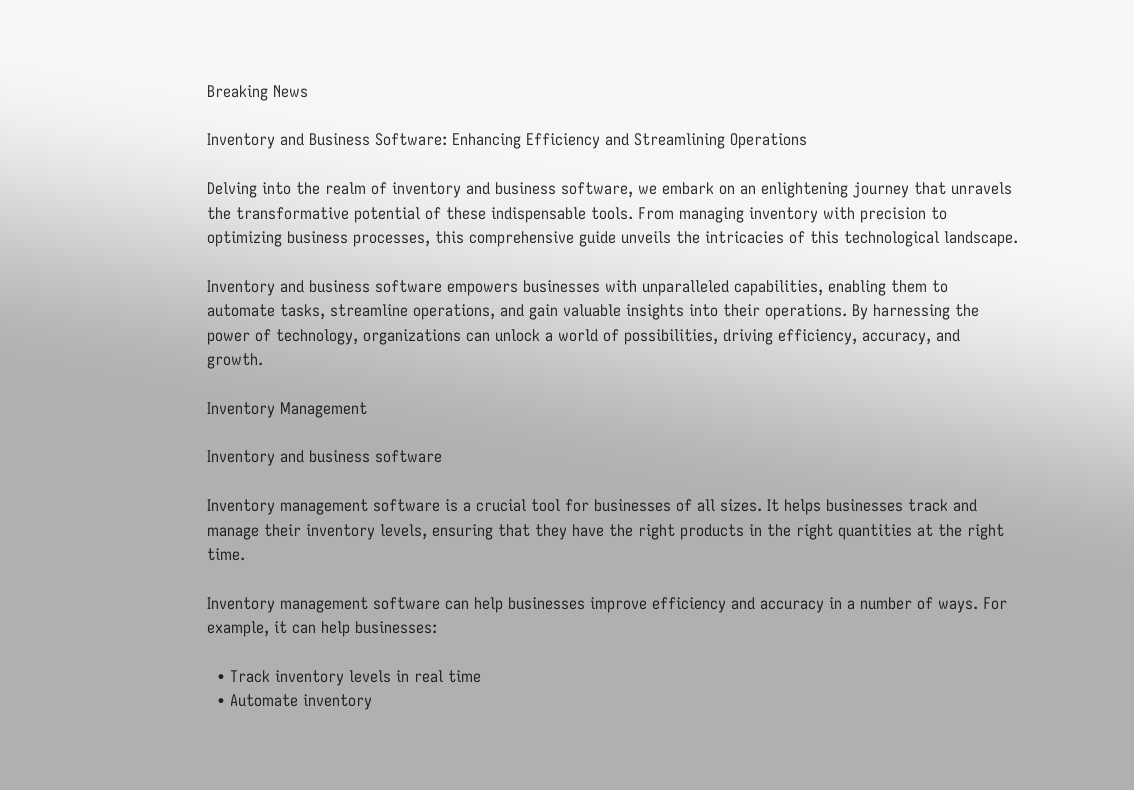Breaking News

Inventory and Business Software: Enhancing Efficiency and Streamlining Operations

Delving into the realm of inventory and business software, we embark on an enlightening journey that unravels the transformative potential of these indispensable tools. From managing inventory with precision to optimizing business processes, this comprehensive guide unveils the intricacies of this technological landscape.

Inventory and business software empowers businesses with unparalleled capabilities, enabling them to automate tasks, streamline operations, and gain valuable insights into their operations. By harnessing the power of technology, organizations can unlock a world of possibilities, driving efficiency, accuracy, and growth.

Inventory Management

Inventory and business software

Inventory management software is a crucial tool for businesses of all sizes. It helps businesses track and manage their inventory levels, ensuring that they have the right products in the right quantities at the right time.

Inventory management software can help businesses improve efficiency and accuracy in a number of ways. For example, it can help businesses:

  • Track inventory levels in real time
  • Automate inventory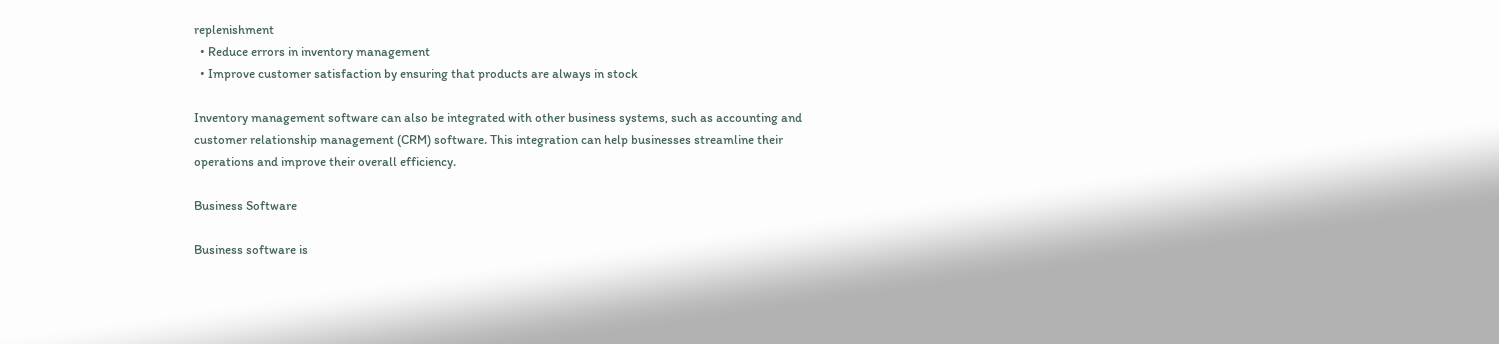replenishment
  • Reduce errors in inventory management
  • Improve customer satisfaction by ensuring that products are always in stock

Inventory management software can also be integrated with other business systems, such as accounting and customer relationship management (CRM) software. This integration can help businesses streamline their operations and improve their overall efficiency.

Business Software

Business software is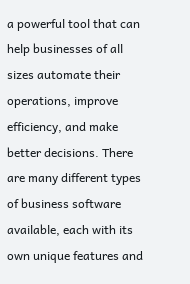a powerful tool that can help businesses of all sizes automate their operations, improve efficiency, and make better decisions. There are many different types of business software available, each with its own unique features and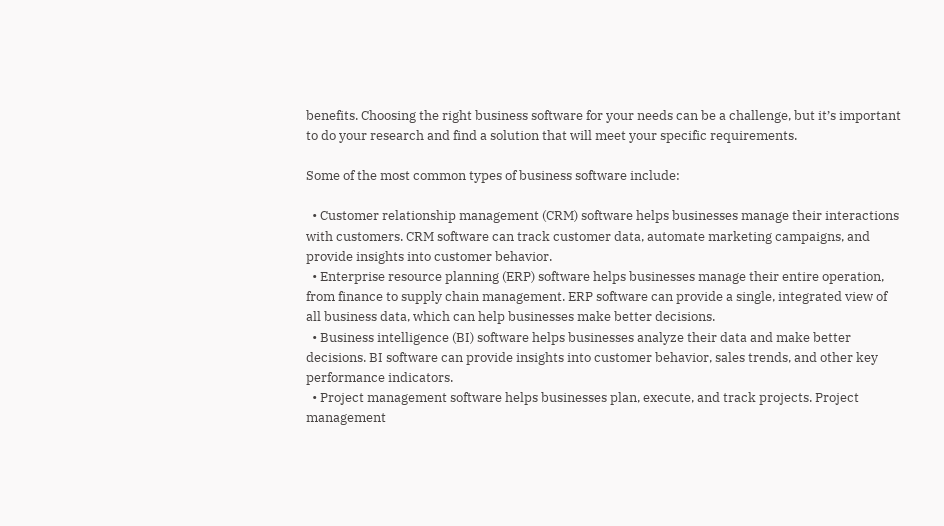benefits. Choosing the right business software for your needs can be a challenge, but it’s important to do your research and find a solution that will meet your specific requirements.

Some of the most common types of business software include:

  • Customer relationship management (CRM) software helps businesses manage their interactions with customers. CRM software can track customer data, automate marketing campaigns, and provide insights into customer behavior.
  • Enterprise resource planning (ERP) software helps businesses manage their entire operation, from finance to supply chain management. ERP software can provide a single, integrated view of all business data, which can help businesses make better decisions.
  • Business intelligence (BI) software helps businesses analyze their data and make better decisions. BI software can provide insights into customer behavior, sales trends, and other key performance indicators.
  • Project management software helps businesses plan, execute, and track projects. Project management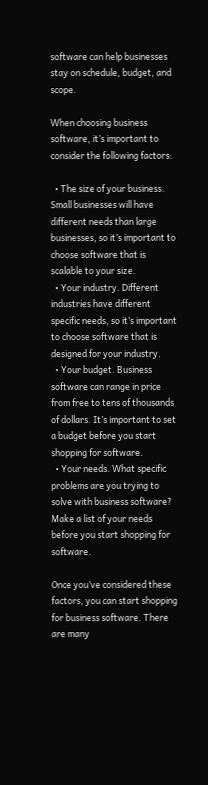software can help businesses stay on schedule, budget, and scope.

When choosing business software, it’s important to consider the following factors:

  • The size of your business. Small businesses will have different needs than large businesses, so it’s important to choose software that is scalable to your size.
  • Your industry. Different industries have different specific needs, so it’s important to choose software that is designed for your industry.
  • Your budget. Business software can range in price from free to tens of thousands of dollars. It’s important to set a budget before you start shopping for software.
  • Your needs. What specific problems are you trying to solve with business software? Make a list of your needs before you start shopping for software.

Once you’ve considered these factors, you can start shopping for business software. There are many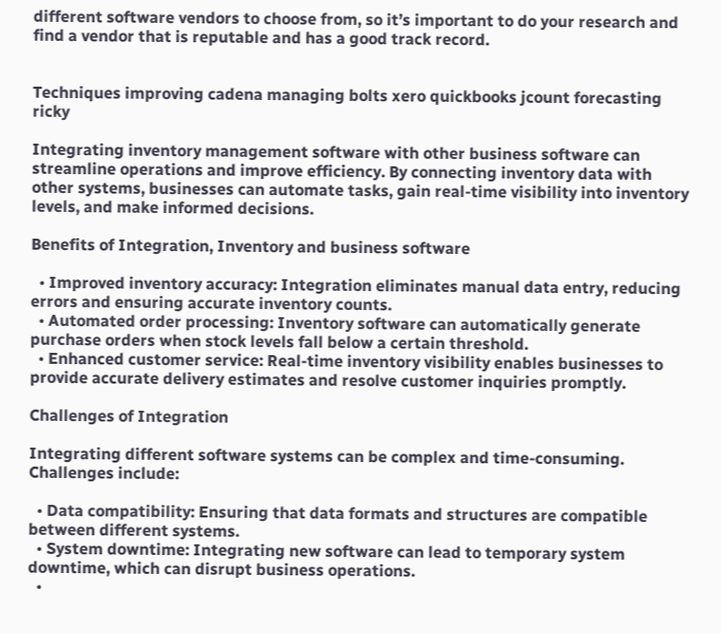different software vendors to choose from, so it’s important to do your research and find a vendor that is reputable and has a good track record.


Techniques improving cadena managing bolts xero quickbooks jcount forecasting ricky

Integrating inventory management software with other business software can streamline operations and improve efficiency. By connecting inventory data with other systems, businesses can automate tasks, gain real-time visibility into inventory levels, and make informed decisions.

Benefits of Integration, Inventory and business software

  • Improved inventory accuracy: Integration eliminates manual data entry, reducing errors and ensuring accurate inventory counts.
  • Automated order processing: Inventory software can automatically generate purchase orders when stock levels fall below a certain threshold.
  • Enhanced customer service: Real-time inventory visibility enables businesses to provide accurate delivery estimates and resolve customer inquiries promptly.

Challenges of Integration

Integrating different software systems can be complex and time-consuming. Challenges include:

  • Data compatibility: Ensuring that data formats and structures are compatible between different systems.
  • System downtime: Integrating new software can lead to temporary system downtime, which can disrupt business operations.
  •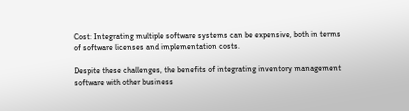Cost: Integrating multiple software systems can be expensive, both in terms of software licenses and implementation costs.

Despite these challenges, the benefits of integrating inventory management software with other business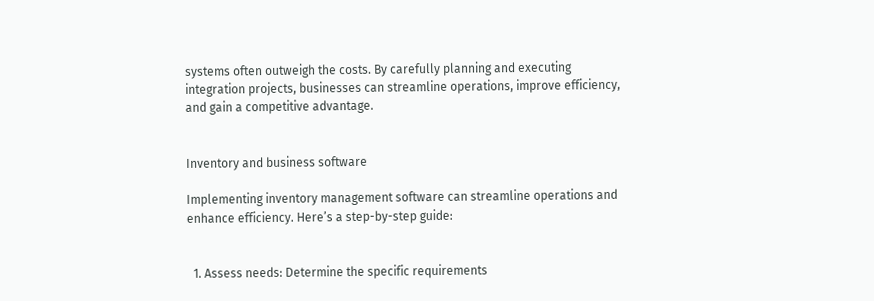systems often outweigh the costs. By carefully planning and executing integration projects, businesses can streamline operations, improve efficiency, and gain a competitive advantage.


Inventory and business software

Implementing inventory management software can streamline operations and enhance efficiency. Here’s a step-by-step guide:


  1. Assess needs: Determine the specific requirements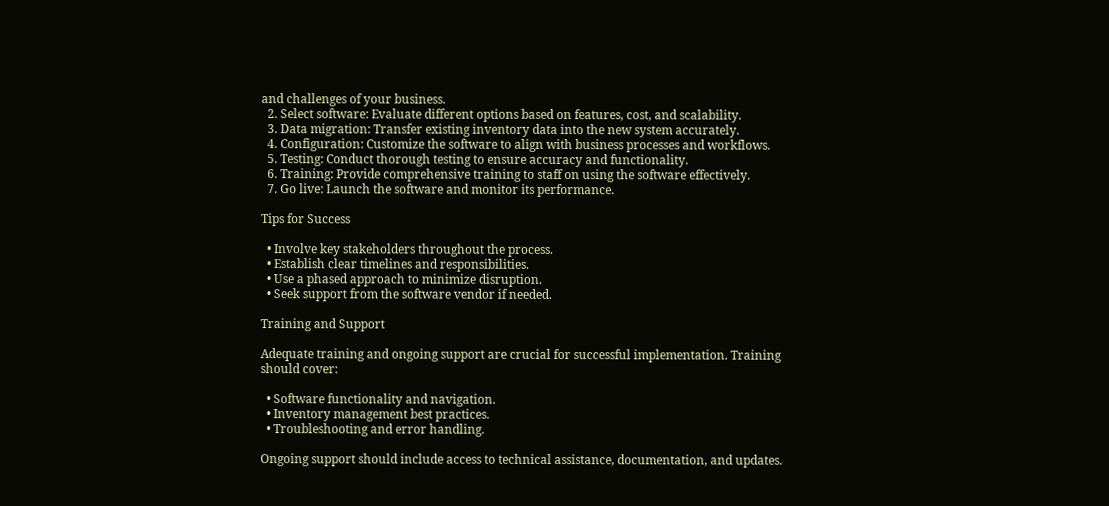and challenges of your business.
  2. Select software: Evaluate different options based on features, cost, and scalability.
  3. Data migration: Transfer existing inventory data into the new system accurately.
  4. Configuration: Customize the software to align with business processes and workflows.
  5. Testing: Conduct thorough testing to ensure accuracy and functionality.
  6. Training: Provide comprehensive training to staff on using the software effectively.
  7. Go live: Launch the software and monitor its performance.

Tips for Success

  • Involve key stakeholders throughout the process.
  • Establish clear timelines and responsibilities.
  • Use a phased approach to minimize disruption.
  • Seek support from the software vendor if needed.

Training and Support

Adequate training and ongoing support are crucial for successful implementation. Training should cover:

  • Software functionality and navigation.
  • Inventory management best practices.
  • Troubleshooting and error handling.

Ongoing support should include access to technical assistance, documentation, and updates.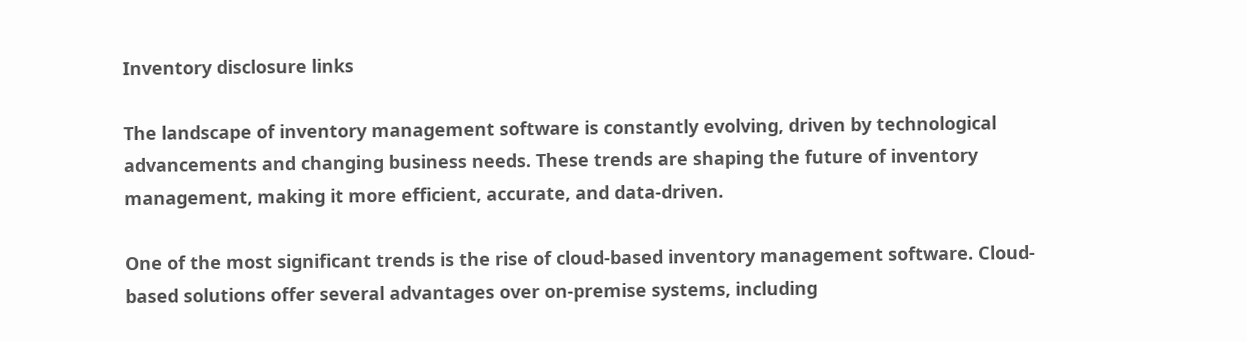Inventory disclosure links

The landscape of inventory management software is constantly evolving, driven by technological advancements and changing business needs. These trends are shaping the future of inventory management, making it more efficient, accurate, and data-driven.

One of the most significant trends is the rise of cloud-based inventory management software. Cloud-based solutions offer several advantages over on-premise systems, including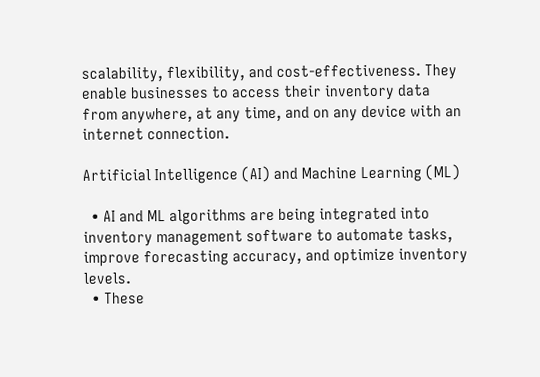scalability, flexibility, and cost-effectiveness. They enable businesses to access their inventory data from anywhere, at any time, and on any device with an internet connection.

Artificial Intelligence (AI) and Machine Learning (ML)

  • AI and ML algorithms are being integrated into inventory management software to automate tasks, improve forecasting accuracy, and optimize inventory levels.
  • These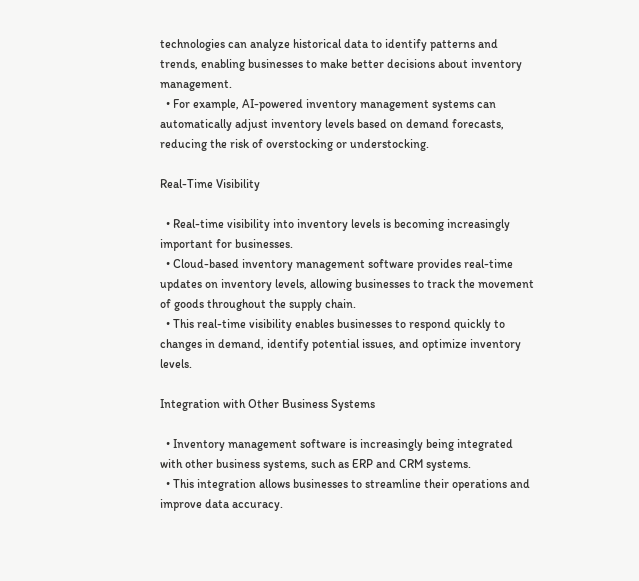technologies can analyze historical data to identify patterns and trends, enabling businesses to make better decisions about inventory management.
  • For example, AI-powered inventory management systems can automatically adjust inventory levels based on demand forecasts, reducing the risk of overstocking or understocking.

Real-Time Visibility

  • Real-time visibility into inventory levels is becoming increasingly important for businesses.
  • Cloud-based inventory management software provides real-time updates on inventory levels, allowing businesses to track the movement of goods throughout the supply chain.
  • This real-time visibility enables businesses to respond quickly to changes in demand, identify potential issues, and optimize inventory levels.

Integration with Other Business Systems

  • Inventory management software is increasingly being integrated with other business systems, such as ERP and CRM systems.
  • This integration allows businesses to streamline their operations and improve data accuracy.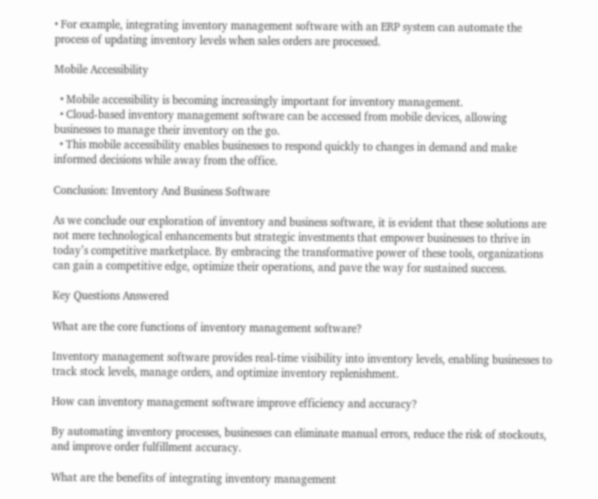• For example, integrating inventory management software with an ERP system can automate the process of updating inventory levels when sales orders are processed.

Mobile Accessibility

  • Mobile accessibility is becoming increasingly important for inventory management.
  • Cloud-based inventory management software can be accessed from mobile devices, allowing businesses to manage their inventory on the go.
  • This mobile accessibility enables businesses to respond quickly to changes in demand and make informed decisions while away from the office.

Conclusion: Inventory And Business Software

As we conclude our exploration of inventory and business software, it is evident that these solutions are not mere technological enhancements but strategic investments that empower businesses to thrive in today’s competitive marketplace. By embracing the transformative power of these tools, organizations can gain a competitive edge, optimize their operations, and pave the way for sustained success.

Key Questions Answered

What are the core functions of inventory management software?

Inventory management software provides real-time visibility into inventory levels, enabling businesses to track stock levels, manage orders, and optimize inventory replenishment.

How can inventory management software improve efficiency and accuracy?

By automating inventory processes, businesses can eliminate manual errors, reduce the risk of stockouts, and improve order fulfillment accuracy.

What are the benefits of integrating inventory management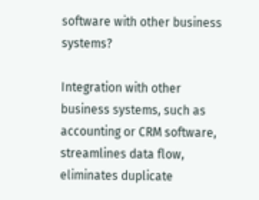software with other business systems?

Integration with other business systems, such as accounting or CRM software, streamlines data flow, eliminates duplicate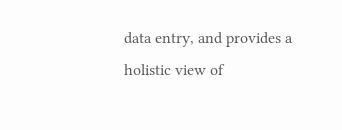data entry, and provides a holistic view of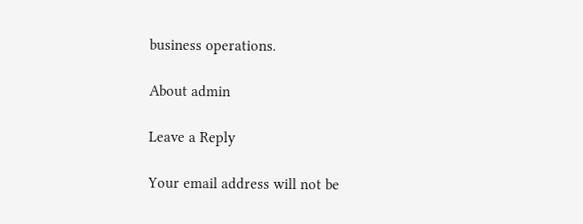business operations.

About admin

Leave a Reply

Your email address will not be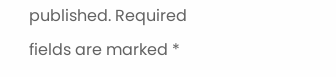published. Required fields are marked *